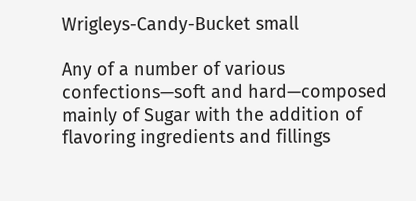Wrigleys-Candy-Bucket small

Any of a number of various confections—soft and hard—composed mainly of Sugar with the addition of flavoring ingredients and fillings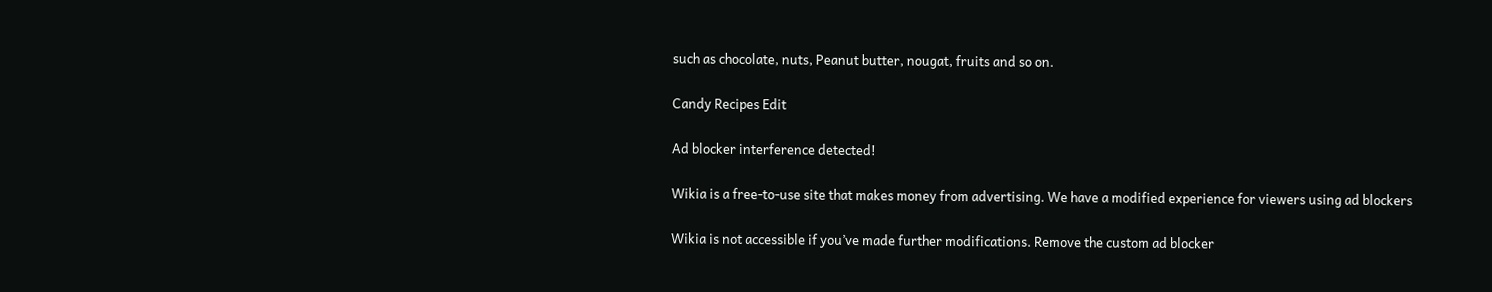such as chocolate, nuts, Peanut butter, nougat, fruits and so on.

Candy Recipes Edit

Ad blocker interference detected!

Wikia is a free-to-use site that makes money from advertising. We have a modified experience for viewers using ad blockers

Wikia is not accessible if you’ve made further modifications. Remove the custom ad blocker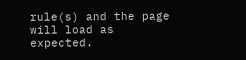rule(s) and the page will load as expected.